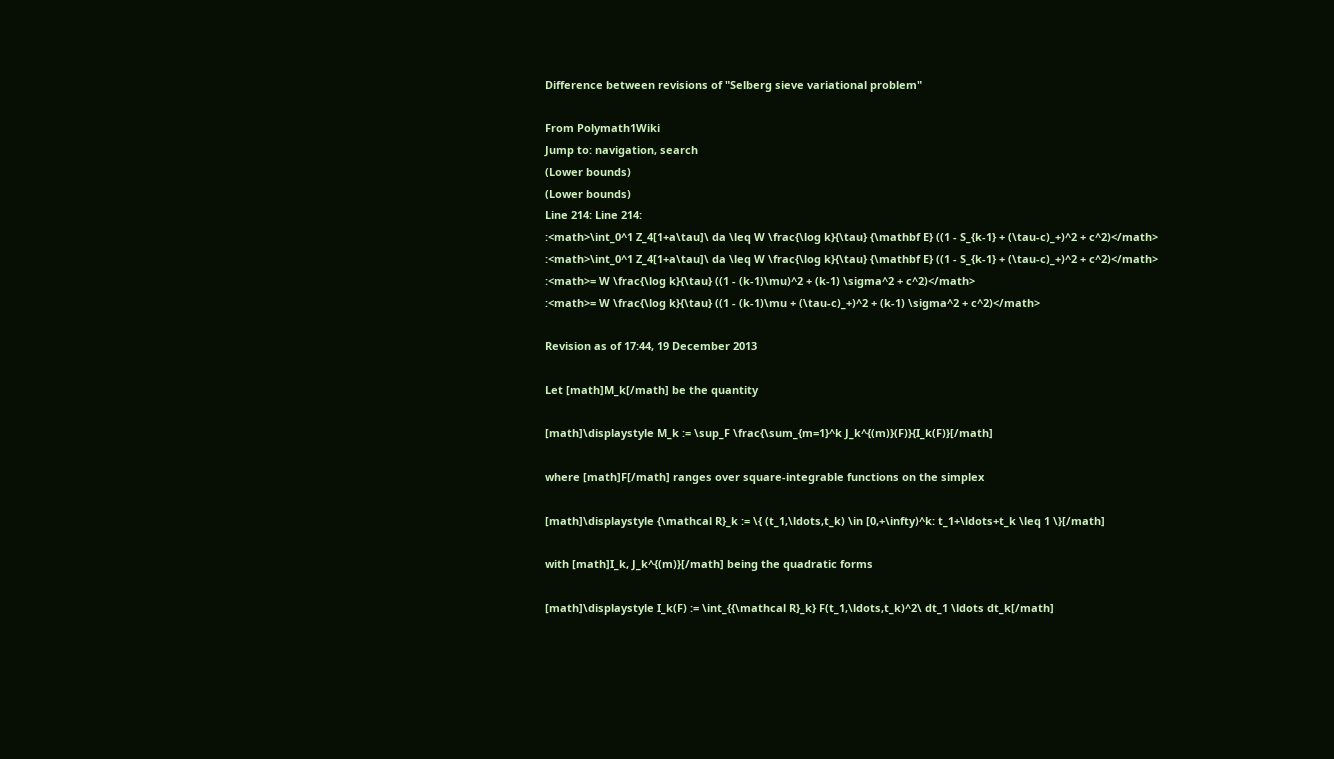Difference between revisions of "Selberg sieve variational problem"

From Polymath1Wiki
Jump to: navigation, search
(Lower bounds)
(Lower bounds)
Line 214: Line 214:
:<math>\int_0^1 Z_4[1+a\tau]\ da \leq W \frac{\log k}{\tau} {\mathbf E} ((1 - S_{k-1} + (\tau-c)_+)^2 + c^2)</math>
:<math>\int_0^1 Z_4[1+a\tau]\ da \leq W \frac{\log k}{\tau} {\mathbf E} ((1 - S_{k-1} + (\tau-c)_+)^2 + c^2)</math>
:<math>= W \frac{\log k}{\tau} ((1 - (k-1)\mu)^2 + (k-1) \sigma^2 + c^2)</math>
:<math>= W \frac{\log k}{\tau} ((1 - (k-1)\mu + (\tau-c)_+)^2 + (k-1) \sigma^2 + c^2)</math>

Revision as of 17:44, 19 December 2013

Let [math]M_k[/math] be the quantity

[math]\displaystyle M_k := \sup_F \frac{\sum_{m=1}^k J_k^{(m)}(F)}{I_k(F)}[/math]

where [math]F[/math] ranges over square-integrable functions on the simplex

[math]\displaystyle {\mathcal R}_k := \{ (t_1,\ldots,t_k) \in [0,+\infty)^k: t_1+\ldots+t_k \leq 1 \}[/math]

with [math]I_k, J_k^{(m)}[/math] being the quadratic forms

[math]\displaystyle I_k(F) := \int_{{\mathcal R}_k} F(t_1,\ldots,t_k)^2\ dt_1 \ldots dt_k[/math]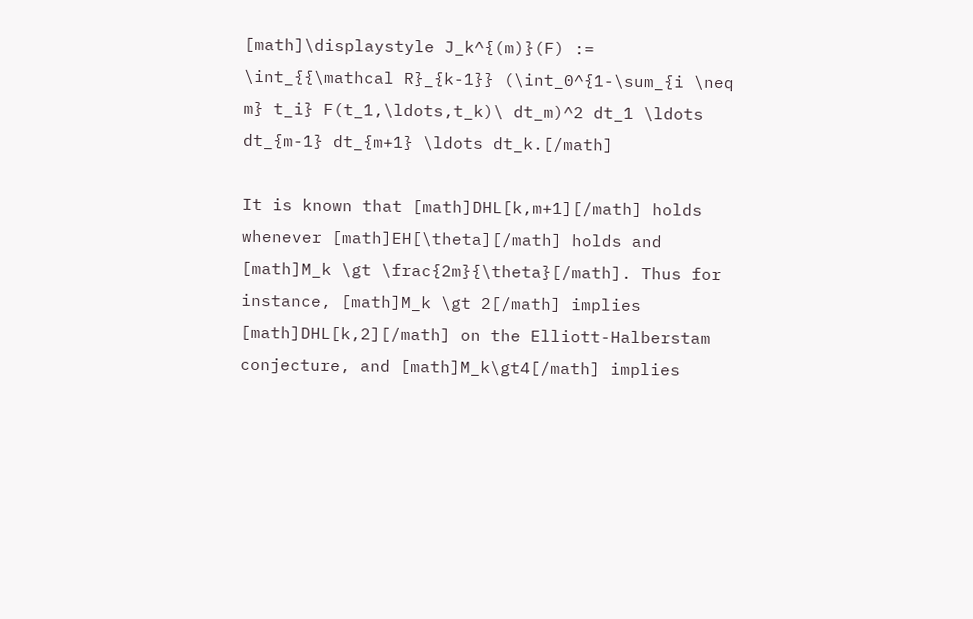[math]\displaystyle J_k^{(m)}(F) := \int_{{\mathcal R}_{k-1}} (\int_0^{1-\sum_{i \neq m} t_i} F(t_1,\ldots,t_k)\ dt_m)^2 dt_1 \ldots dt_{m-1} dt_{m+1} \ldots dt_k.[/math]

It is known that [math]DHL[k,m+1][/math] holds whenever [math]EH[\theta][/math] holds and [math]M_k \gt \frac{2m}{\theta}[/math]. Thus for instance, [math]M_k \gt 2[/math] implies [math]DHL[k,2][/math] on the Elliott-Halberstam conjecture, and [math]M_k\gt4[/math] implies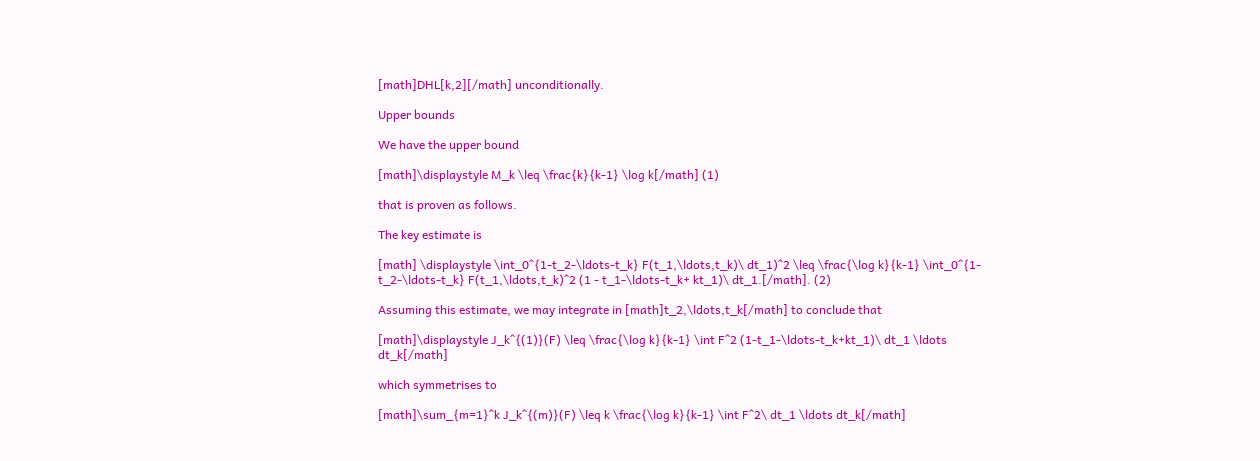[math]DHL[k,2][/math] unconditionally.

Upper bounds

We have the upper bound

[math]\displaystyle M_k \leq \frac{k}{k-1} \log k[/math] (1)

that is proven as follows.

The key estimate is

[math] \displaystyle \int_0^{1-t_2-\ldots-t_k} F(t_1,\ldots,t_k)\ dt_1)^2 \leq \frac{\log k}{k-1} \int_0^{1-t_2-\ldots-t_k} F(t_1,\ldots,t_k)^2 (1 - t_1-\ldots-t_k+ kt_1)\ dt_1.[/math]. (2)

Assuming this estimate, we may integrate in [math]t_2,\ldots,t_k[/math] to conclude that

[math]\displaystyle J_k^{(1)}(F) \leq \frac{\log k}{k-1} \int F^2 (1-t_1-\ldots-t_k+kt_1)\ dt_1 \ldots dt_k[/math]

which symmetrises to

[math]\sum_{m=1}^k J_k^{(m)}(F) \leq k \frac{\log k}{k-1} \int F^2\ dt_1 \ldots dt_k[/math]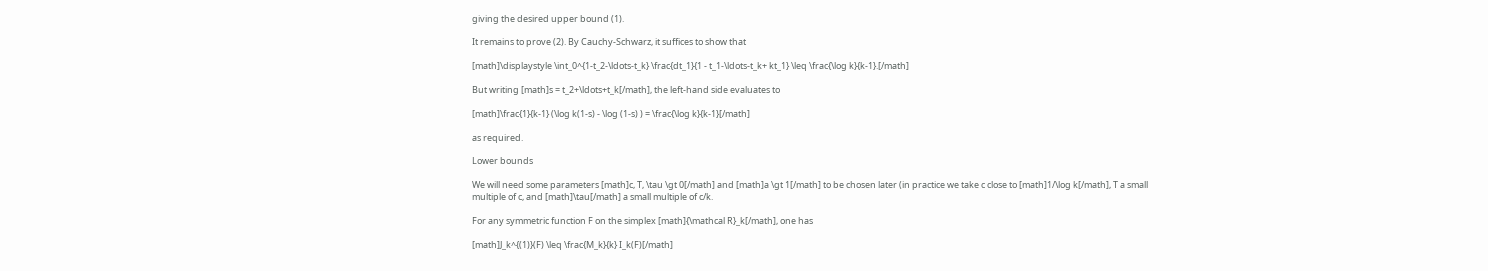giving the desired upper bound (1).

It remains to prove (2). By Cauchy-Schwarz, it suffices to show that

[math]\displaystyle \int_0^{1-t_2-\ldots-t_k} \frac{dt_1}{1 - t_1-\ldots-t_k+ kt_1} \leq \frac{\log k}{k-1}.[/math]

But writing [math]s = t_2+\ldots+t_k[/math], the left-hand side evaluates to

[math]\frac{1}{k-1} (\log k(1-s) - \log (1-s) ) = \frac{\log k}{k-1}[/math]

as required.

Lower bounds

We will need some parameters [math]c, T, \tau \gt 0[/math] and [math]a \gt 1[/math] to be chosen later (in practice we take c close to [math]1/\log k[/math], T a small multiple of c, and [math]\tau[/math] a small multiple of c/k.

For any symmetric function F on the simplex [math]{\mathcal R}_k[/math], one has

[math]J_k^{(1)}(F) \leq \frac{M_k}{k} I_k(F)[/math]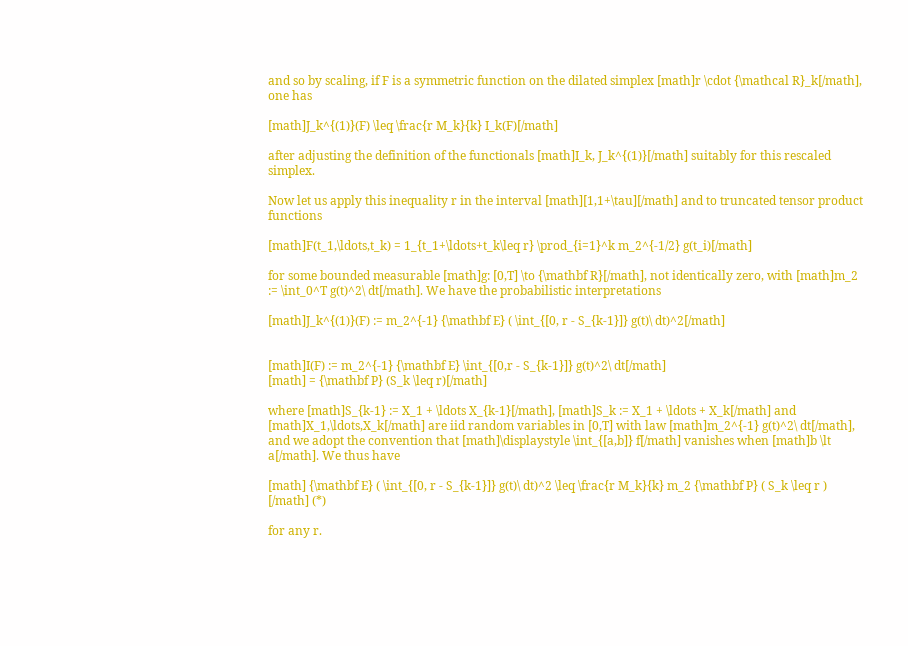and so by scaling, if F is a symmetric function on the dilated simplex [math]r \cdot {\mathcal R}_k[/math], one has

[math]J_k^{(1)}(F) \leq \frac{r M_k}{k} I_k(F)[/math]

after adjusting the definition of the functionals [math]I_k, J_k^{(1)}[/math] suitably for this rescaled simplex.

Now let us apply this inequality r in the interval [math][1,1+\tau][/math] and to truncated tensor product functions

[math]F(t_1,\ldots,t_k) = 1_{t_1+\ldots+t_k\leq r} \prod_{i=1}^k m_2^{-1/2} g(t_i)[/math]

for some bounded measurable [math]g: [0,T] \to {\mathbf R}[/math], not identically zero, with [math]m_2 := \int_0^T g(t)^2\ dt[/math]. We have the probabilistic interpretations

[math]J_k^{(1)}(F) := m_2^{-1} {\mathbf E} ( \int_{[0, r - S_{k-1}]} g(t)\ dt)^2[/math]


[math]I(F) := m_2^{-1} {\mathbf E} \int_{[0,r - S_{k-1}]} g(t)^2\ dt[/math]
[math] = {\mathbf P} (S_k \leq r)[/math]

where [math]S_{k-1} := X_1 + \ldots X_{k-1}[/math], [math]S_k := X_1 + \ldots + X_k[/math] and [math]X_1,\ldots,X_k[/math] are iid random variables in [0,T] with law [math]m_2^{-1} g(t)^2\ dt[/math], and we adopt the convention that [math]\displaystyle \int_{[a,b]} f[/math] vanishes when [math]b \lt a[/math]. We thus have

[math] {\mathbf E} ( \int_{[0, r - S_{k-1}]} g(t)\ dt)^2 \leq \frac{r M_k}{k} m_2 {\mathbf P} ( S_k \leq r ) [/math] (*)

for any r.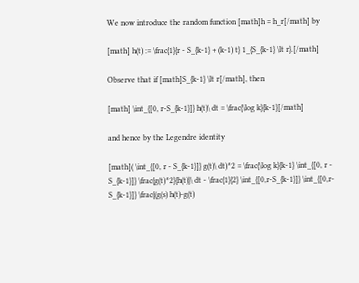We now introduce the random function [math]h = h_r[/math] by

[math] h(t) := \frac{1}{r - S_{k-1} + (k-1) t} 1_{S_{k-1} \lt r}.[/math]

Observe that if [math]S_{k-1} \lt r[/math], then

[math] \int_{[0, r-S_{k-1}]} h(t)\ dt = \frac{\log k}{k-1}[/math]

and hence by the Legendre identity

[math]( \int_{[0, r - S_{k-1}]} g(t)\ dt)^2 = \frac{\log k}{k-1} \int_{[0, r - S_{k-1}]} \frac{g(t)^2}{h(t)}\ dt - \frac{1}{2} \int_{[0,r-S_{k-1}]} \int_{[0,r-S_{k-1}]} \frac{(g(s) h(t)-g(t)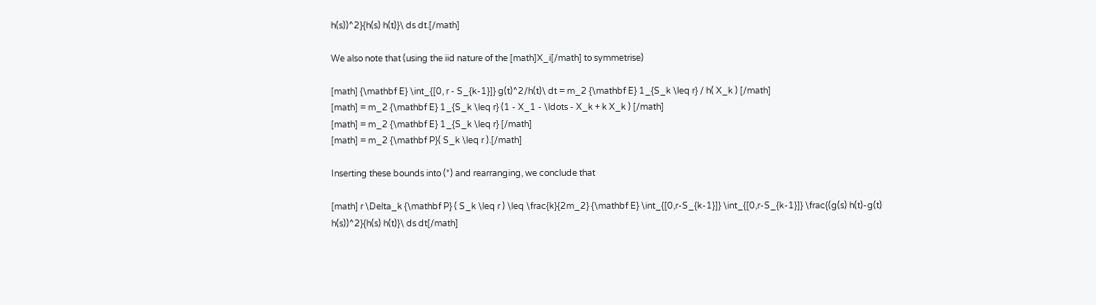h(s))^2}{h(s) h(t)}\ ds dt.[/math]

We also note that (using the iid nature of the [math]X_i[/math] to symmetrise)

[math] {\mathbf E} \int_{[0, r - S_{k-1}]} g(t)^2/h(t)\ dt = m_2 {\mathbf E} 1_{S_k \leq r} / h( X_k ) [/math]
[math] = m_2 {\mathbf E} 1_{S_k \leq r} (1 - X_1 - \ldots - X_k + k X_k ) [/math]
[math] = m_2 {\mathbf E} 1_{S_k \leq r} [/math]
[math] = m_2 {\mathbf P}( S_k \leq r ).[/math]

Inserting these bounds into (*) and rearranging, we conclude that

[math] r \Delta_k {\mathbf P} ( S_k \leq r ) \leq \frac{k}{2m_2} {\mathbf E} \int_{[0,r-S_{k-1}]} \int_{[0,r-S_{k-1}]} \frac{(g(s) h(t)-g(t) h(s))^2}{h(s) h(t)}\ ds dt[/math]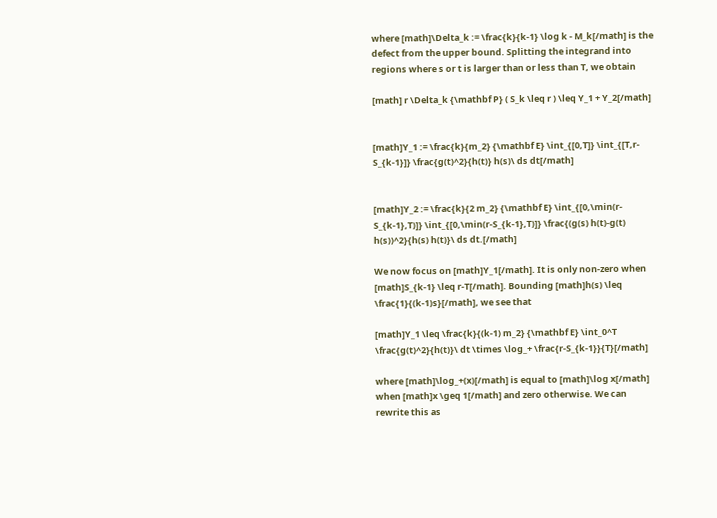where [math]\Delta_k := \frac{k}{k-1} \log k - M_k[/math] is the defect from the upper bound. Splitting the integrand into regions where s or t is larger than or less than T, we obtain

[math] r \Delta_k {\mathbf P} ( S_k \leq r ) \leq Y_1 + Y_2[/math]


[math]Y_1 := \frac{k}{m_2} {\mathbf E} \int_{[0,T]} \int_{[T,r-S_{k-1}]} \frac{g(t)^2}{h(t)} h(s)\ ds dt[/math]


[math]Y_2 := \frac{k}{2 m_2} {\mathbf E} \int_{[0,\min(r-S_{k-1},T)]} \int_{[0,\min(r-S_{k-1},T)]} \frac{(g(s) h(t)-g(t) h(s))^2}{h(s) h(t)}\ ds dt.[/math]

We now focus on [math]Y_1[/math]. It is only non-zero when [math]S_{k-1} \leq r-T[/math]. Bounding [math]h(s) \leq \frac{1}{(k-1)s}[/math], we see that

[math]Y_1 \leq \frac{k}{(k-1) m_2} {\mathbf E} \int_0^T \frac{g(t)^2}{h(t)}\ dt \times \log_+ \frac{r-S_{k-1}}{T}[/math]

where [math]\log_+(x)[/math] is equal to [math]\log x[/math] when [math]x \geq 1[/math] and zero otherwise. We can rewrite this as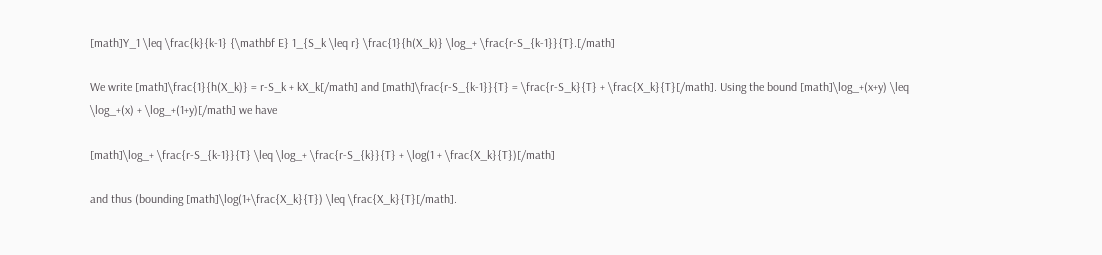[math]Y_1 \leq \frac{k}{k-1} {\mathbf E} 1_{S_k \leq r} \frac{1}{h(X_k)} \log_+ \frac{r-S_{k-1}}{T}.[/math]

We write [math]\frac{1}{h(X_k)} = r-S_k + kX_k[/math] and [math]\frac{r-S_{k-1}}{T} = \frac{r-S_k}{T} + \frac{X_k}{T}[/math]. Using the bound [math]\log_+(x+y) \leq \log_+(x) + \log_+(1+y)[/math] we have

[math]\log_+ \frac{r-S_{k-1}}{T} \leq \log_+ \frac{r-S_{k}}{T} + \log(1 + \frac{X_k}{T})[/math]

and thus (bounding [math]\log(1+\frac{X_k}{T}) \leq \frac{X_k}{T}[/math].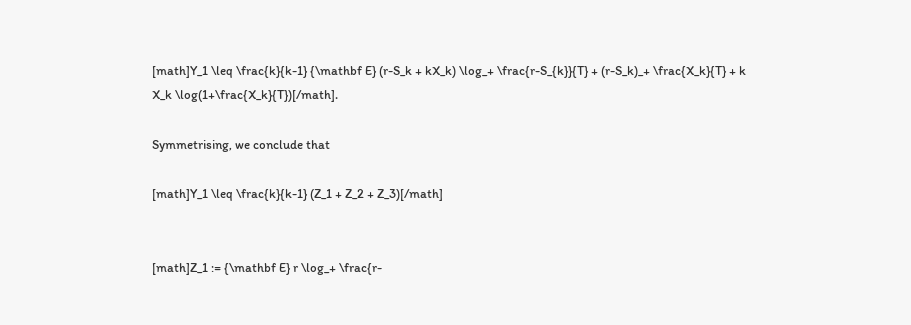[math]Y_1 \leq \frac{k}{k-1} {\mathbf E} (r-S_k + kX_k) \log_+ \frac{r-S_{k}}{T} + (r-S_k)_+ \frac{X_k}{T} + k X_k \log(1+\frac{X_k}{T})[/math].

Symmetrising, we conclude that

[math]Y_1 \leq \frac{k}{k-1} (Z_1 + Z_2 + Z_3)[/math]


[math]Z_1 := {\mathbf E} r \log_+ \frac{r-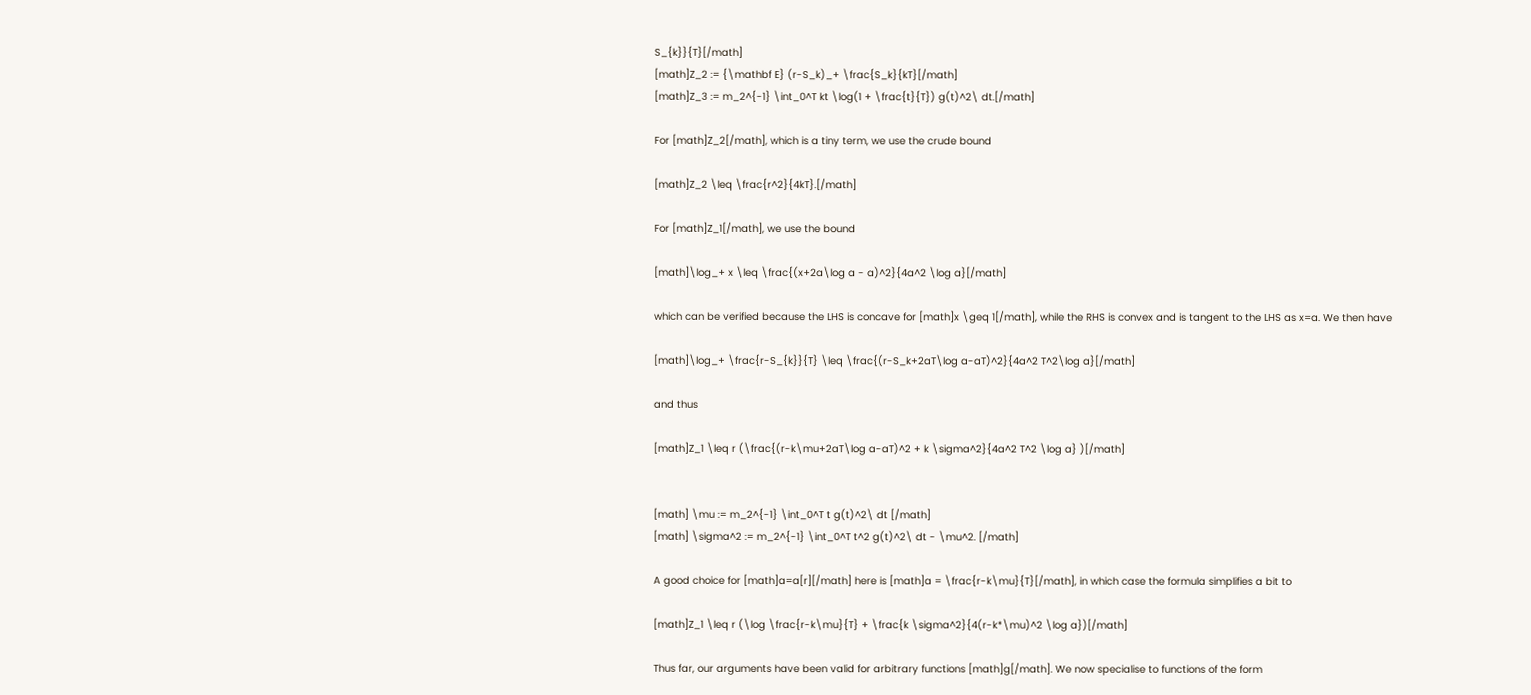S_{k}}{T}[/math]
[math]Z_2 := {\mathbf E} (r-S_k)_+ \frac{S_k}{kT}[/math]
[math]Z_3 := m_2^{-1} \int_0^T kt \log(1 + \frac{t}{T}) g(t)^2\ dt.[/math]

For [math]Z_2[/math], which is a tiny term, we use the crude bound

[math]Z_2 \leq \frac{r^2}{4kT}.[/math]

For [math]Z_1[/math], we use the bound

[math]\log_+ x \leq \frac{(x+2a\log a - a)^2}{4a^2 \log a}[/math]

which can be verified because the LHS is concave for [math]x \geq 1[/math], while the RHS is convex and is tangent to the LHS as x=a. We then have

[math]\log_+ \frac{r-S_{k}}{T} \leq \frac{(r-S_k+2aT\log a-aT)^2}{4a^2 T^2\log a}[/math]

and thus

[math]Z_1 \leq r (\frac{(r-k\mu+2aT\log a-aT)^2 + k \sigma^2}{4a^2 T^2 \log a} )[/math]


[math] \mu := m_2^{-1} \int_0^T t g(t)^2\ dt [/math]
[math] \sigma^2 := m_2^{-1} \int_0^T t^2 g(t)^2\ dt - \mu^2. [/math]

A good choice for [math]a=a[r][/math] here is [math]a = \frac{r-k\mu}{T}[/math], in which case the formula simplifies a bit to

[math]Z_1 \leq r (\log \frac{r-k\mu}{T} + \frac{k \sigma^2}{4(r-k*\mu)^2 \log a})[/math]

Thus far, our arguments have been valid for arbitrary functions [math]g[/math]. We now specialise to functions of the form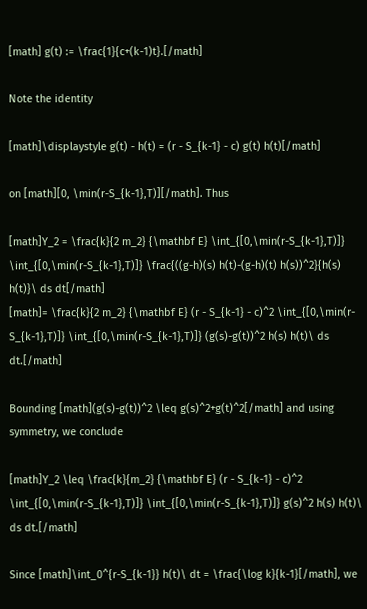[math] g(t) := \frac{1}{c+(k-1)t}.[/math]

Note the identity

[math]\displaystyle g(t) - h(t) = (r - S_{k-1} - c) g(t) h(t)[/math]

on [math][0, \min(r-S_{k-1},T)][/math]. Thus

[math]Y_2 = \frac{k}{2 m_2} {\mathbf E} \int_{[0,\min(r-S_{k-1},T)]} \int_{[0,\min(r-S_{k-1},T)]} \frac{((g-h)(s) h(t)-(g-h)(t) h(s))^2}{h(s) h(t)}\ ds dt[/math]
[math]= \frac{k}{2 m_2} {\mathbf E} (r - S_{k-1} - c)^2 \int_{[0,\min(r-S_{k-1},T)]} \int_{[0,\min(r-S_{k-1},T)]} (g(s)-g(t))^2 h(s) h(t)\ ds dt.[/math]

Bounding [math](g(s)-g(t))^2 \leq g(s)^2+g(t)^2[/math] and using symmetry, we conclude

[math]Y_2 \leq \frac{k}{m_2} {\mathbf E} (r - S_{k-1} - c)^2 \int_{[0,\min(r-S_{k-1},T)]} \int_{[0,\min(r-S_{k-1},T)]} g(s)^2 h(s) h(t)\ ds dt.[/math]

Since [math]\int_0^{r-S_{k-1}} h(t)\ dt = \frac{\log k}{k-1}[/math], we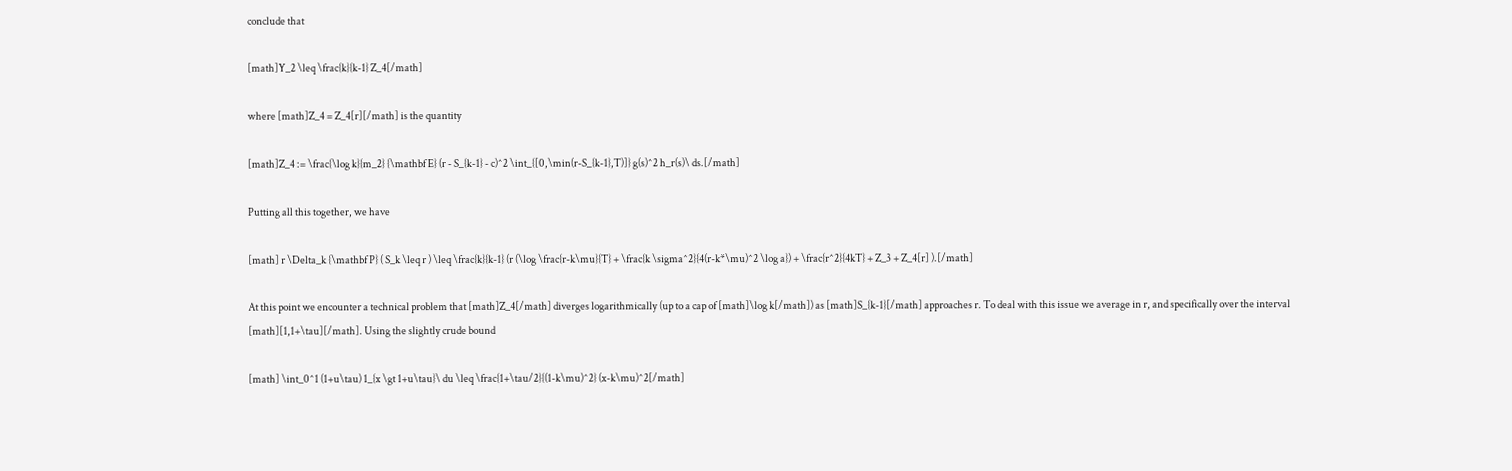conclude that

[math]Y_2 \leq \frac{k}{k-1} Z_4[/math]

where [math]Z_4 = Z_4[r][/math] is the quantity

[math]Z_4 := \frac{\log k}{m_2} {\mathbf E} (r - S_{k-1} - c)^2 \int_{[0,\min(r-S_{k-1},T)]} g(s)^2 h_r(s)\ ds.[/math]

Putting all this together, we have

[math] r \Delta_k {\mathbf P} ( S_k \leq r ) \leq \frac{k}{k-1} (r (\log \frac{r-k\mu}{T} + \frac{k \sigma^2}{4(r-k*\mu)^2 \log a}) + \frac{r^2}{4kT} + Z_3 + Z_4[r] ).[/math]

At this point we encounter a technical problem that [math]Z_4[/math] diverges logarithmically (up to a cap of [math]\log k[/math]) as [math]S_{k-1}[/math] approaches r. To deal with this issue we average in r, and specifically over the interval [math][1,1+\tau][/math]. Using the slightly crude bound

[math] \int_0^1 (1+u\tau) 1_{x \gt 1+u\tau}\ du \leq \frac{1+\tau/2}{(1-k\mu)^2} (x-k\mu)^2[/math]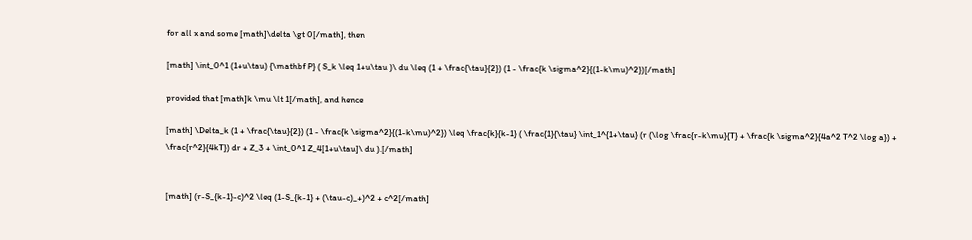for all x and some [math]\delta \gt 0[/math], then

[math] \int_0^1 (1+u\tau) {\mathbf P} ( S_k \leq 1+u\tau )\ du \leq (1 + \frac{\tau}{2}) (1 - \frac{k \sigma^2}{(1-k\mu)^2})[/math]

provided that [math]k \mu \lt 1[/math], and hence

[math] \Delta_k (1 + \frac{\tau}{2}) (1 - \frac{k \sigma^2}{(1-k\mu)^2}) \leq \frac{k}{k-1} ( \frac{1}{\tau} \int_1^{1+\tau} (r (\log \frac{r-k\mu}{T} + \frac{k \sigma^2}{4a^2 T^2 \log a}) + \frac{r^2}{4kT}) dr + Z_3 + \int_0^1 Z_4[1+u\tau]\ du ).[/math]


[math] (r-S_{k-1}-c)^2 \leq (1-S_{k-1} + (\tau-c)_+)^2 + c^2[/math]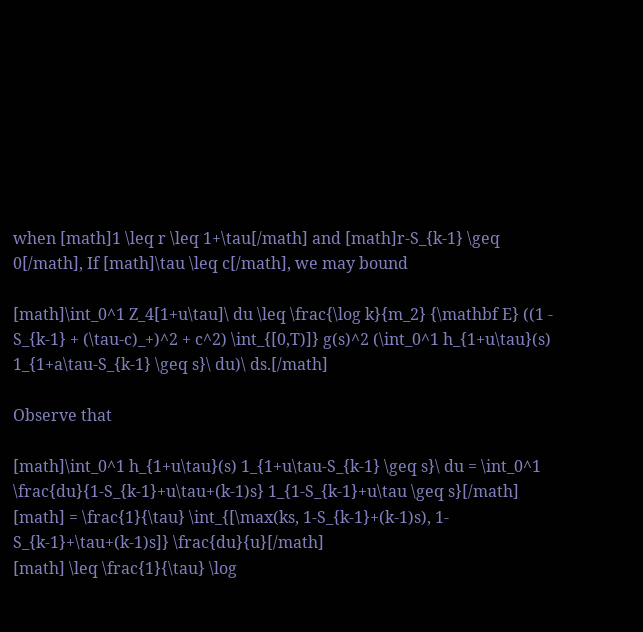when [math]1 \leq r \leq 1+\tau[/math] and [math]r-S_{k-1} \geq 0[/math], If [math]\tau \leq c[/math], we may bound

[math]\int_0^1 Z_4[1+u\tau]\ du \leq \frac{\log k}{m_2} {\mathbf E} ((1 - S_{k-1} + (\tau-c)_+)^2 + c^2) \int_{[0,T)]} g(s)^2 (\int_0^1 h_{1+u\tau}(s) 1_{1+a\tau-S_{k-1} \geq s}\ du)\ ds.[/math]

Observe that

[math]\int_0^1 h_{1+u\tau}(s) 1_{1+u\tau-S_{k-1} \geq s}\ du = \int_0^1 \frac{du}{1-S_{k-1}+u\tau+(k-1)s} 1_{1-S_{k-1}+u\tau \geq s}[/math]
[math] = \frac{1}{\tau} \int_{[\max(ks, 1-S_{k-1}+(k-1)s), 1-S_{k-1}+\tau+(k-1)s]} \frac{du}{u}[/math]
[math] \leq \frac{1}{\tau} \log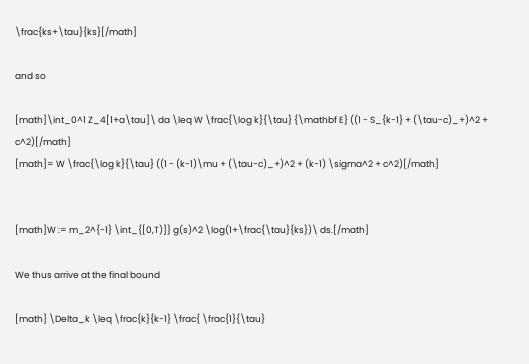\frac{ks+\tau}{ks}[/math]

and so

[math]\int_0^1 Z_4[1+a\tau]\ da \leq W \frac{\log k}{\tau} {\mathbf E} ((1 - S_{k-1} + (\tau-c)_+)^2 + c^2)[/math]
[math]= W \frac{\log k}{\tau} ((1 - (k-1)\mu + (\tau-c)_+)^2 + (k-1) \sigma^2 + c^2)[/math]


[math]W := m_2^{-1} \int_{[0,T)]} g(s)^2 \log(1+\frac{\tau}{ks})\ ds.[/math]

We thus arrive at the final bound

[math] \Delta_k \leq \frac{k}{k-1} \frac{ \frac{1}{\tau}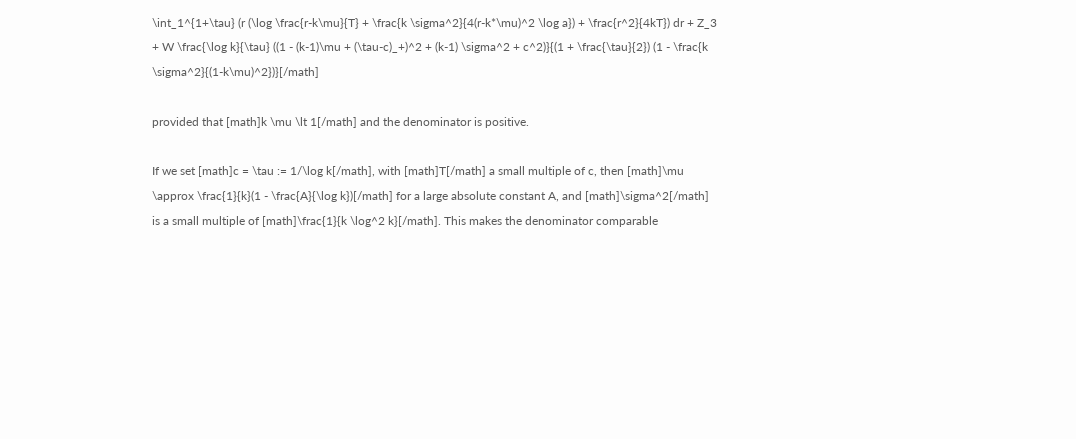\int_1^{1+\tau} (r (\log \frac{r-k\mu}{T} + \frac{k \sigma^2}{4(r-k*\mu)^2 \log a}) + \frac{r^2}{4kT}) dr + Z_3 + W \frac{\log k}{\tau} ((1 - (k-1)\mu + (\tau-c)_+)^2 + (k-1) \sigma^2 + c^2)}{(1 + \frac{\tau}{2}) (1 - \frac{k \sigma^2}{(1-k\mu)^2})}[/math]

provided that [math]k \mu \lt 1[/math] and the denominator is positive.

If we set [math]c = \tau := 1/\log k[/math], with [math]T[/math] a small multiple of c, then [math]\mu \approx \frac{1}{k}(1 - \frac{A}{\log k})[/math] for a large absolute constant A, and [math]\sigma^2[/math] is a small multiple of [math]\frac{1}{k \log^2 k}[/math]. This makes the denominator comparable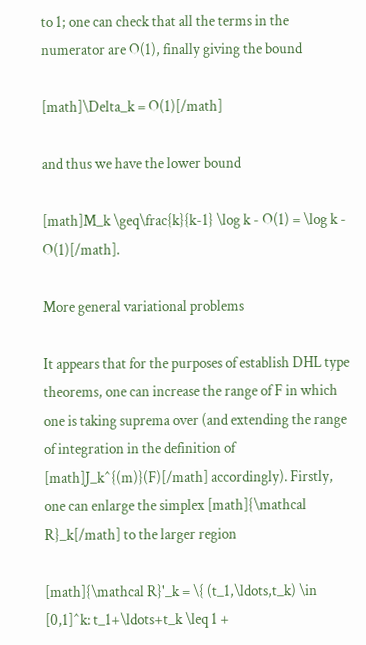to 1; one can check that all the terms in the numerator are O(1), finally giving the bound

[math]\Delta_k = O(1)[/math]

and thus we have the lower bound

[math]M_k \geq\frac{k}{k-1} \log k - O(1) = \log k - O(1)[/math].

More general variational problems

It appears that for the purposes of establish DHL type theorems, one can increase the range of F in which one is taking suprema over (and extending the range of integration in the definition of [math]J_k^{(m)}(F)[/math] accordingly). Firstly, one can enlarge the simplex [math]{\mathcal R}_k[/math] to the larger region

[math]{\mathcal R}'_k = \{ (t_1,\ldots,t_k) \in [0,1]^k: t_1+\ldots+t_k \leq 1 +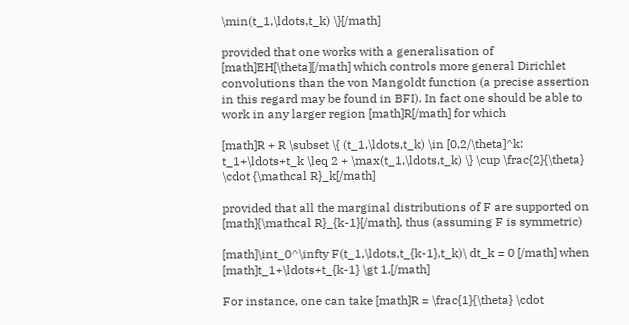\min(t_1,\ldots,t_k) \}[/math]

provided that one works with a generalisation of [math]EH[\theta][/math] which controls more general Dirichlet convolutions than the von Mangoldt function (a precise assertion in this regard may be found in BFI). In fact one should be able to work in any larger region [math]R[/math] for which

[math]R + R \subset \{ (t_1,\ldots,t_k) \in [0,2/\theta]^k: t_1+\ldots+t_k \leq 2 + \max(t_1,\ldots,t_k) \} \cup \frac{2}{\theta} \cdot {\mathcal R}_k[/math]

provided that all the marginal distributions of F are supported on [math]{\mathcal R}_{k-1}[/math], thus (assuming F is symmetric)

[math]\int_0^\infty F(t_1,\ldots,t_{k-1},t_k)\ dt_k = 0 [/math] when [math]t_1+\ldots+t_{k-1} \gt 1.[/math]

For instance, one can take [math]R = \frac{1}{\theta} \cdot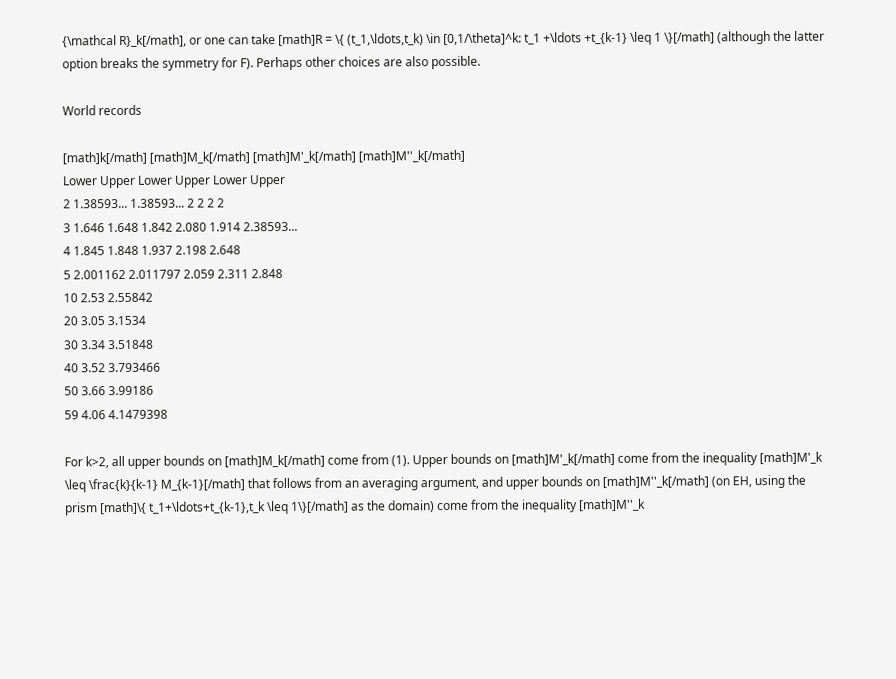{\mathcal R}_k[/math], or one can take [math]R = \{ (t_1,\ldots,t_k) \in [0,1/\theta]^k: t_1 +\ldots +t_{k-1} \leq 1 \}[/math] (although the latter option breaks the symmetry for F). Perhaps other choices are also possible.

World records

[math]k[/math] [math]M_k[/math] [math]M'_k[/math] [math]M''_k[/math]
Lower Upper Lower Upper Lower Upper
2 1.38593... 1.38593... 2 2 2 2
3 1.646 1.648 1.842 2.080 1.914 2.38593...
4 1.845 1.848 1.937 2.198 2.648
5 2.001162 2.011797 2.059 2.311 2.848
10 2.53 2.55842
20 3.05 3.1534
30 3.34 3.51848
40 3.52 3.793466
50 3.66 3.99186
59 4.06 4.1479398

For k>2, all upper bounds on [math]M_k[/math] come from (1). Upper bounds on [math]M'_k[/math] come from the inequality [math]M'_k \leq \frac{k}{k-1} M_{k-1}[/math] that follows from an averaging argument, and upper bounds on [math]M''_k[/math] (on EH, using the prism [math]\{ t_1+\ldots+t_{k-1},t_k \leq 1\}[/math] as the domain) come from the inequality [math]M''_k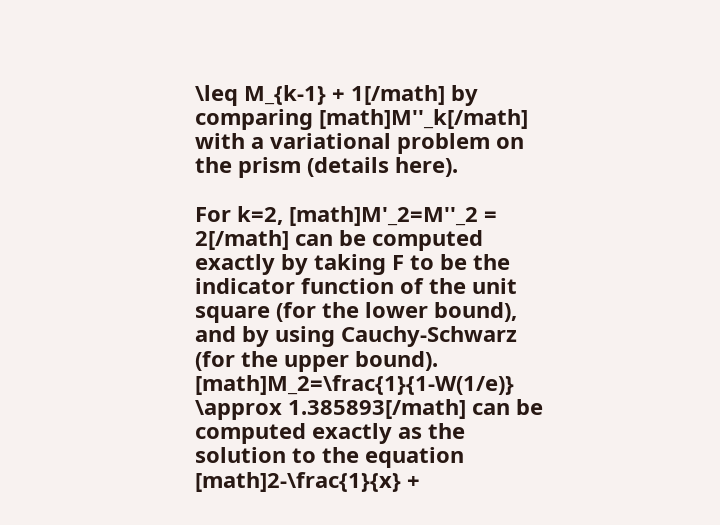\leq M_{k-1} + 1[/math] by comparing [math]M''_k[/math] with a variational problem on the prism (details here).

For k=2, [math]M'_2=M''_2 = 2[/math] can be computed exactly by taking F to be the indicator function of the unit square (for the lower bound), and by using Cauchy-Schwarz (for the upper bound). [math]M_2=\frac{1}{1-W(1/e)} \approx 1.385893[/math] can be computed exactly as the solution to the equation [math]2-\frac{1}{x} +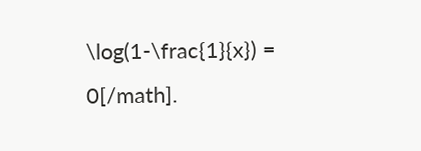\log(1-\frac{1}{x}) = 0[/math].